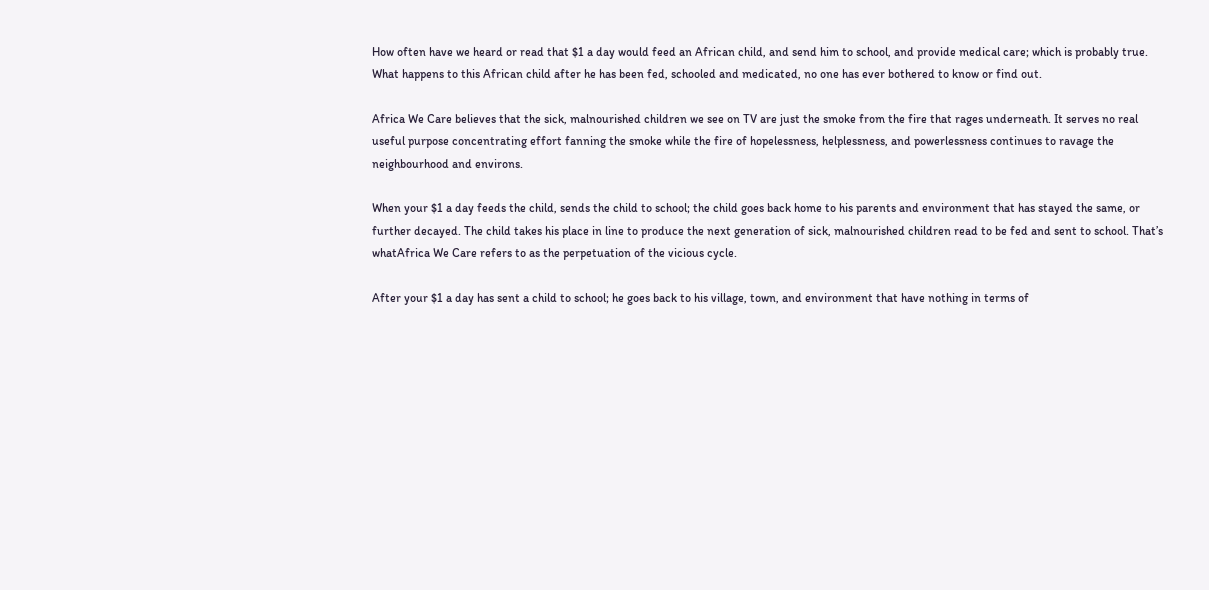How often have we heard or read that $1 a day would feed an African child, and send him to school, and provide medical care; which is probably true. What happens to this African child after he has been fed, schooled and medicated, no one has ever bothered to know or find out.

Africa We Care believes that the sick, malnourished children we see on TV are just the smoke from the fire that rages underneath. It serves no real useful purpose concentrating effort fanning the smoke while the fire of hopelessness, helplessness, and powerlessness continues to ravage the neighbourhood and environs.

When your $1 a day feeds the child, sends the child to school; the child goes back home to his parents and environment that has stayed the same, or further decayed. The child takes his place in line to produce the next generation of sick, malnourished children read to be fed and sent to school. That’s whatAfrica We Care refers to as the perpetuation of the vicious cycle.

After your $1 a day has sent a child to school; he goes back to his village, town, and environment that have nothing in terms of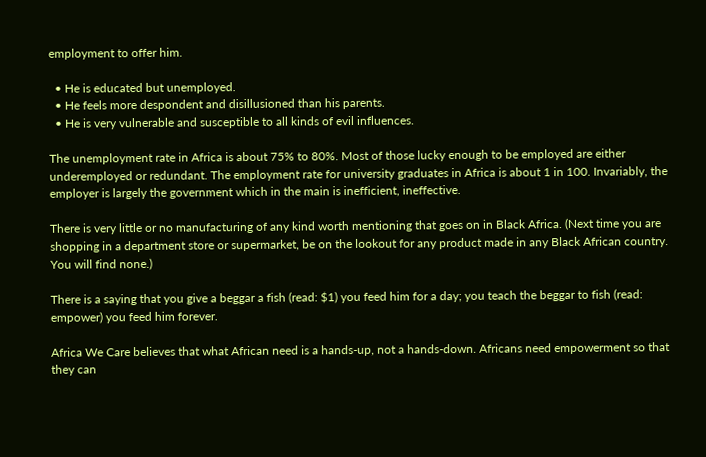employment to offer him.

  • He is educated but unemployed.
  • He feels more despondent and disillusioned than his parents.
  • He is very vulnerable and susceptible to all kinds of evil influences.

The unemployment rate in Africa is about 75% to 80%. Most of those lucky enough to be employed are either underemployed or redundant. The employment rate for university graduates in Africa is about 1 in 100. Invariably, the employer is largely the government which in the main is inefficient, ineffective.

There is very little or no manufacturing of any kind worth mentioning that goes on in Black Africa. (Next time you are shopping in a department store or supermarket, be on the lookout for any product made in any Black African country. You will find none.)

There is a saying that you give a beggar a fish (read: $1) you feed him for a day; you teach the beggar to fish (read: empower) you feed him forever.

Africa We Care believes that what African need is a hands-up, not a hands-down. Africans need empowerment so that they can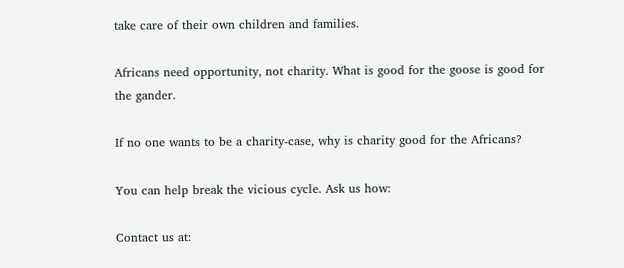take care of their own children and families.

Africans need opportunity, not charity. What is good for the goose is good for the gander.

If no one wants to be a charity-case, why is charity good for the Africans?

You can help break the vicious cycle. Ask us how:

Contact us at: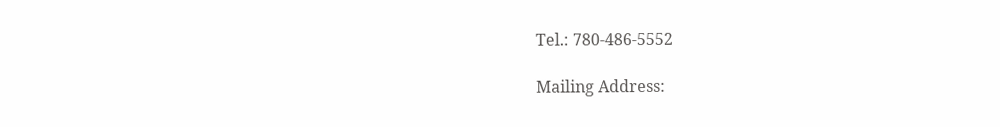Tel.: 780-486-5552

Mailing Address: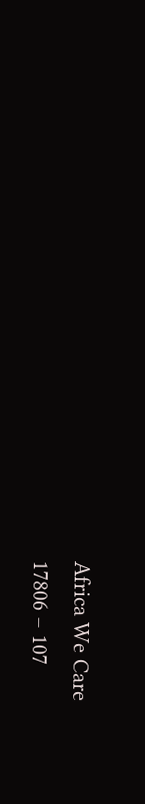Africa We Care
17806 – 107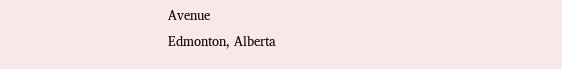Avenue
Edmonton, Alberta